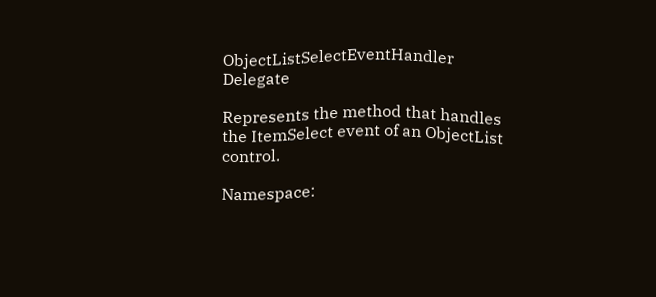ObjectListSelectEventHandler Delegate

Represents the method that handles the ItemSelect event of an ObjectList control.

Namespace: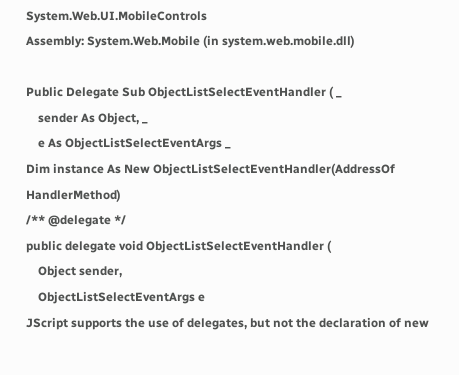System.Web.UI.MobileControls
Assembly: System.Web.Mobile (in system.web.mobile.dll)

Public Delegate Sub ObjectListSelectEventHandler ( _
    sender As Object, _
    e As ObjectListSelectEventArgs _
Dim instance As New ObjectListSelectEventHandler(AddressOf HandlerMethod)
/** @delegate */
public delegate void ObjectListSelectEventHandler (
    Object sender,
    ObjectListSelectEventArgs e
JScript supports the use of delegates, but not the declaration of new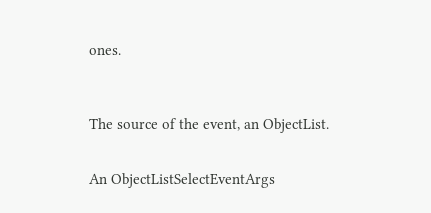ones.



The source of the event, an ObjectList.


An ObjectListSelectEventArgs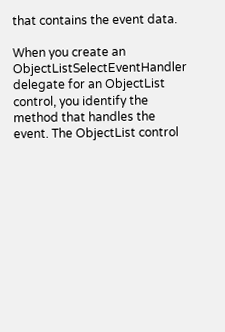that contains the event data.

When you create an ObjectListSelectEventHandler delegate for an ObjectList control, you identify the method that handles the event. The ObjectList control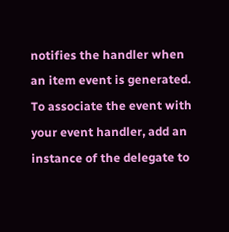notifies the handler when an item event is generated. To associate the event with your event handler, add an instance of the delegate to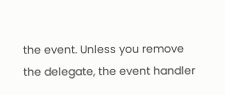the event. Unless you remove the delegate, the event handler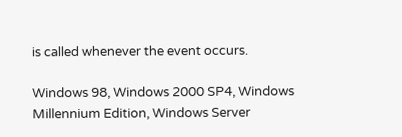is called whenever the event occurs.

Windows 98, Windows 2000 SP4, Windows Millennium Edition, Windows Server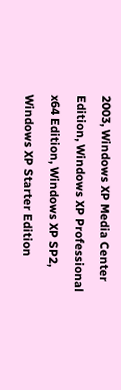2003, Windows XP Media Center Edition, Windows XP Professional x64 Edition, Windows XP SP2, Windows XP Starter Edition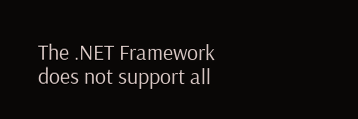The .NET Framework does not support all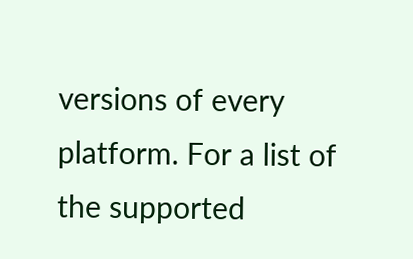versions of every platform. For a list of the supported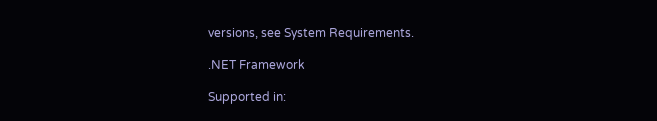versions, see System Requirements.

.NET Framework

Supported in: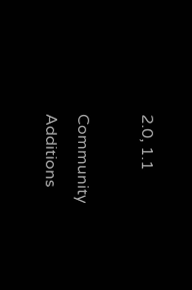2.0, 1.1

Community Additions